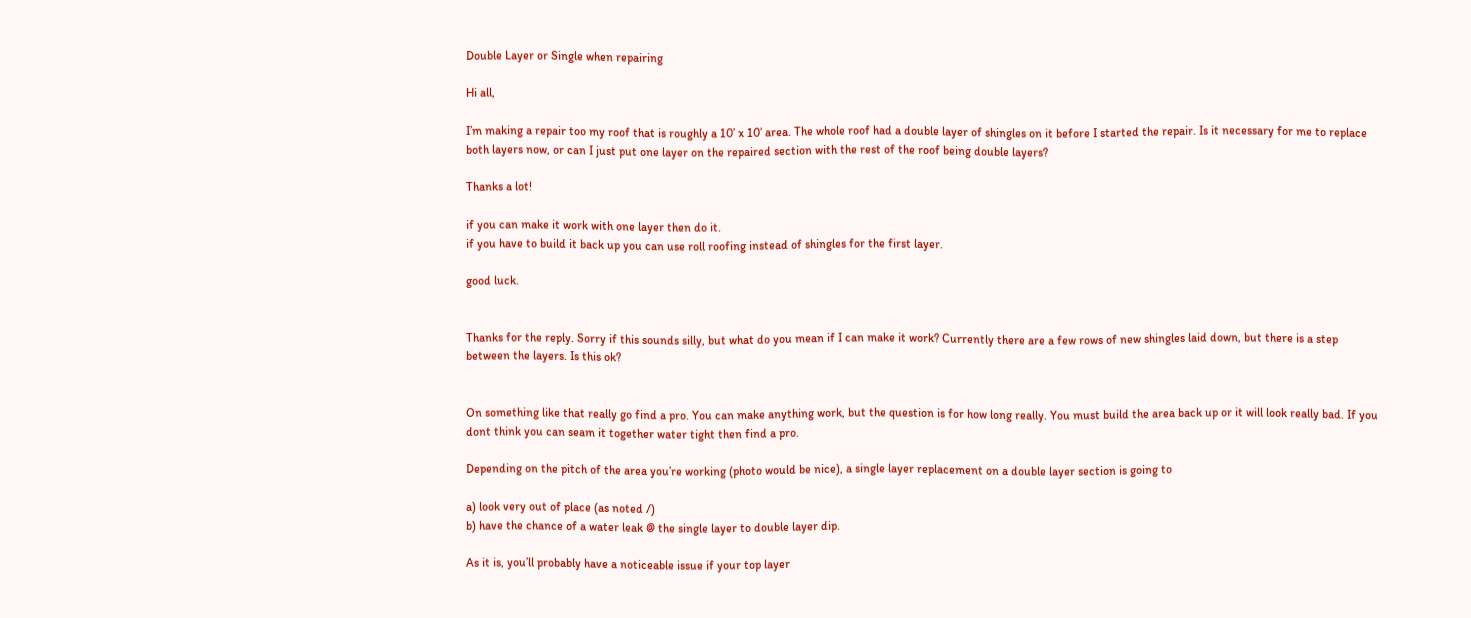Double Layer or Single when repairing

Hi all,

I’m making a repair too my roof that is roughly a 10’ x 10’ area. The whole roof had a double layer of shingles on it before I started the repair. Is it necessary for me to replace both layers now, or can I just put one layer on the repaired section with the rest of the roof being double layers?

Thanks a lot!

if you can make it work with one layer then do it.
if you have to build it back up you can use roll roofing instead of shingles for the first layer.

good luck.


Thanks for the reply. Sorry if this sounds silly, but what do you mean if I can make it work? Currently there are a few rows of new shingles laid down, but there is a step between the layers. Is this ok?


On something like that really go find a pro. You can make anything work, but the question is for how long really. You must build the area back up or it will look really bad. If you dont think you can seam it together water tight then find a pro.

Depending on the pitch of the area you’re working (photo would be nice), a single layer replacement on a double layer section is going to

a) look very out of place (as noted /)
b) have the chance of a water leak @ the single layer to double layer dip.

As it is, you’ll probably have a noticeable issue if your top layer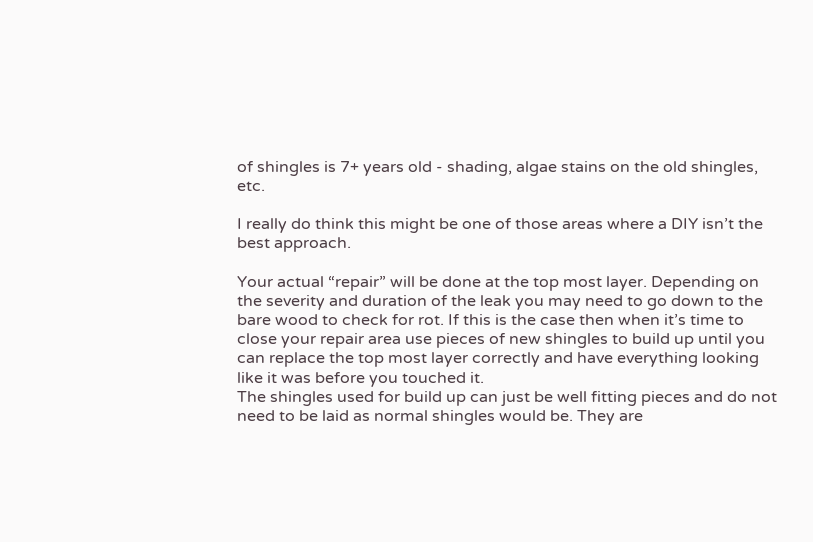of shingles is 7+ years old - shading, algae stains on the old shingles, etc.

I really do think this might be one of those areas where a DIY isn’t the best approach.

Your actual “repair” will be done at the top most layer. Depending on the severity and duration of the leak you may need to go down to the bare wood to check for rot. If this is the case then when it’s time to close your repair area use pieces of new shingles to build up until you can replace the top most layer correctly and have everything looking like it was before you touched it.
The shingles used for build up can just be well fitting pieces and do not need to be laid as normal shingles would be. They are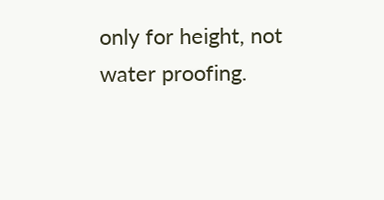only for height, not water proofing.